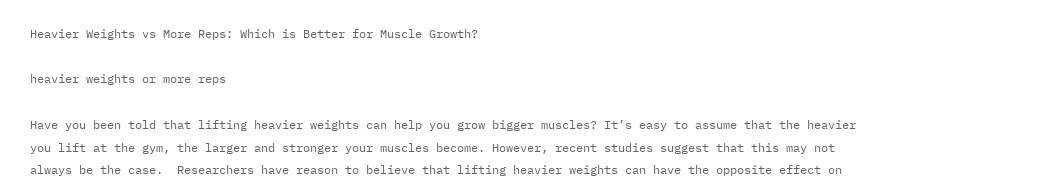Heavier Weights vs More Reps: Which is Better for Muscle Growth?

heavier weights or more reps

Have you been told that lifting heavier weights can help you grow bigger muscles? It’s easy to assume that the heavier you lift at the gym, the larger and stronger your muscles become. However, recent studies suggest that this may not always be the case.  Researchers have reason to believe that lifting heavier weights can have the opposite effect on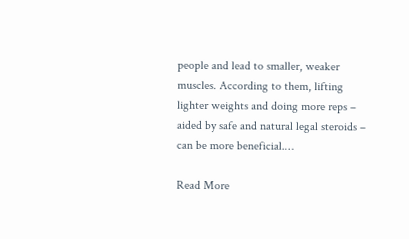people and lead to smaller, weaker muscles. According to them, lifting lighter weights and doing more reps – aided by safe and natural legal steroids – can be more beneficial.…

Read More